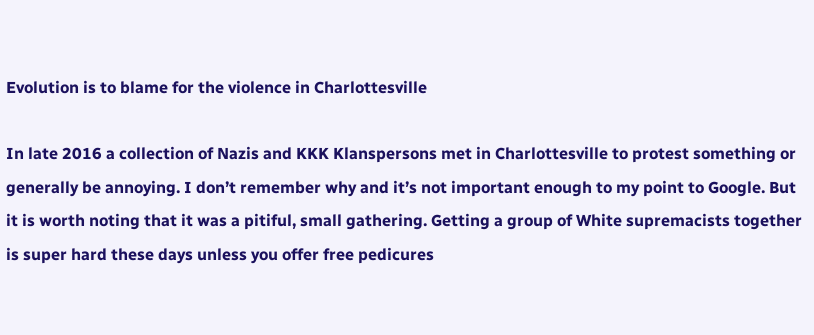Evolution is to blame for the violence in Charlottesville

In late 2016 a collection of Nazis and KKK Klanspersons met in Charlottesville to protest something or generally be annoying. I don’t remember why and it’s not important enough to my point to Google. But it is worth noting that it was a pitiful, small gathering. Getting a group of White supremacists together is super hard these days unless you offer free pedicures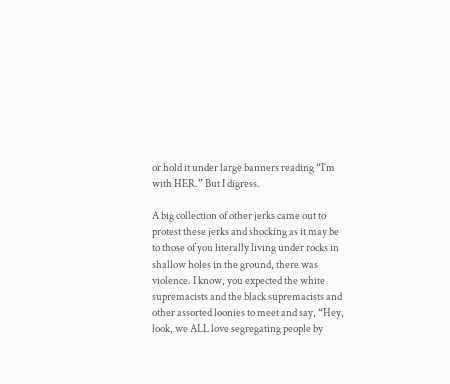or hold it under large banners reading “I’m with HER.” But I digress.

A big collection of other jerks came out to protest these jerks and shocking as it may be to those of you literally living under rocks in shallow holes in the ground, there was violence. I know, you expected the white supremacists and the black supremacists and other assorted loonies to meet and say, “Hey, look, we ALL love segregating people by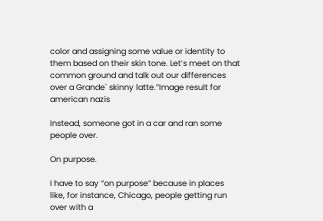color and assigning some value or identity to them based on their skin tone. Let’s meet on that common ground and talk out our differences over a Grande` skinny latte.”Image result for american nazis

Instead, someone got in a car and ran some people over.

On purpose.

I have to say “on purpose” because in places like, for instance, Chicago, people getting run over with a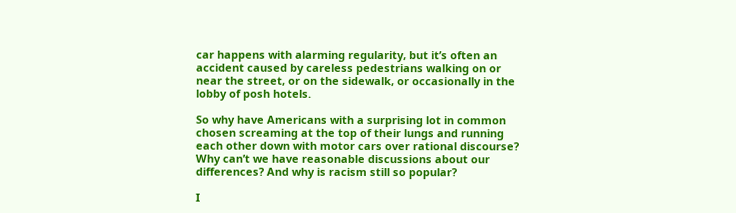car happens with alarming regularity, but it’s often an accident caused by careless pedestrians walking on or near the street, or on the sidewalk, or occasionally in the lobby of posh hotels.

So why have Americans with a surprising lot in common chosen screaming at the top of their lungs and running each other down with motor cars over rational discourse? Why can’t we have reasonable discussions about our differences? And why is racism still so popular?

I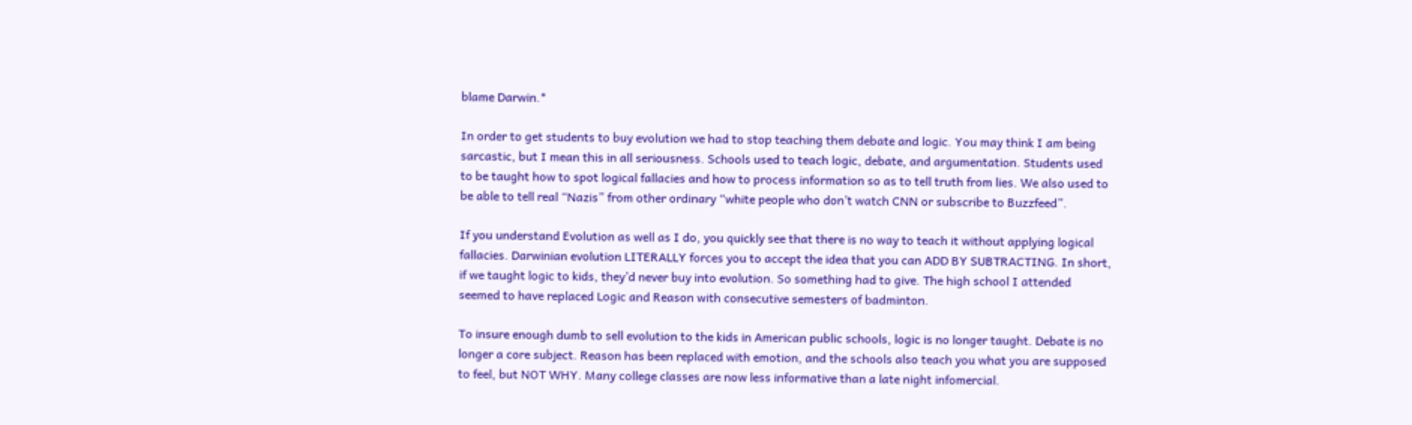blame Darwin.*

In order to get students to buy evolution we had to stop teaching them debate and logic. You may think I am being sarcastic, but I mean this in all seriousness. Schools used to teach logic, debate, and argumentation. Students used to be taught how to spot logical fallacies and how to process information so as to tell truth from lies. We also used to be able to tell real “Nazis” from other ordinary “white people who don’t watch CNN or subscribe to Buzzfeed”.

If you understand Evolution as well as I do, you quickly see that there is no way to teach it without applying logical fallacies. Darwinian evolution LITERALLY forces you to accept the idea that you can ADD BY SUBTRACTING. In short, if we taught logic to kids, they’d never buy into evolution. So something had to give. The high school I attended seemed to have replaced Logic and Reason with consecutive semesters of badminton.

To insure enough dumb to sell evolution to the kids in American public schools, logic is no longer taught. Debate is no longer a core subject. Reason has been replaced with emotion, and the schools also teach you what you are supposed to feel, but NOT WHY. Many college classes are now less informative than a late night infomercial.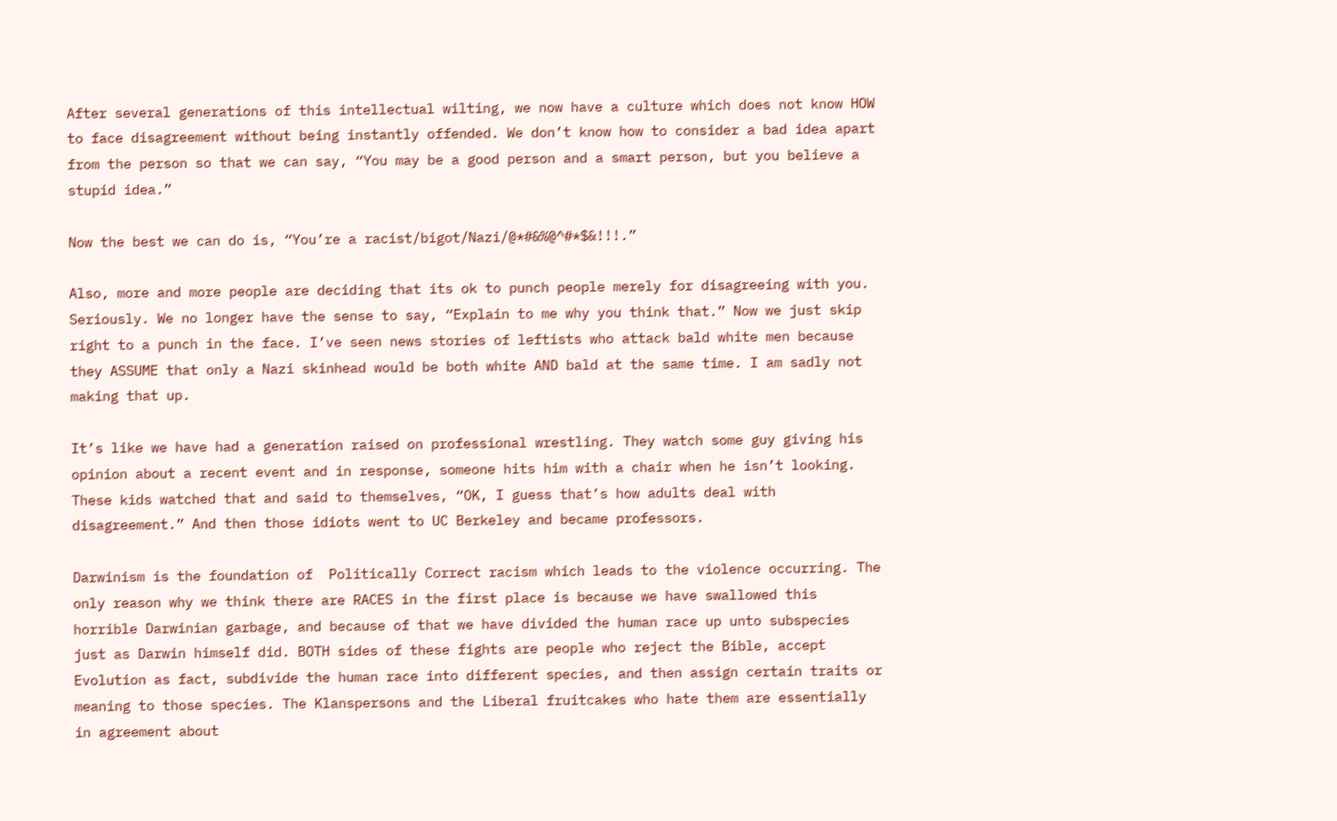After several generations of this intellectual wilting, we now have a culture which does not know HOW to face disagreement without being instantly offended. We don’t know how to consider a bad idea apart from the person so that we can say, “You may be a good person and a smart person, but you believe a stupid idea.”

Now the best we can do is, “You’re a racist/bigot/Nazi/@*#&%@^#*$&!!!.”

Also, more and more people are deciding that its ok to punch people merely for disagreeing with you. Seriously. We no longer have the sense to say, “Explain to me why you think that.” Now we just skip right to a punch in the face. I’ve seen news stories of leftists who attack bald white men because they ASSUME that only a Nazi skinhead would be both white AND bald at the same time. I am sadly not making that up.

It’s like we have had a generation raised on professional wrestling. They watch some guy giving his opinion about a recent event and in response, someone hits him with a chair when he isn’t looking. These kids watched that and said to themselves, “OK, I guess that’s how adults deal with disagreement.” And then those idiots went to UC Berkeley and became professors.

Darwinism is the foundation of  Politically Correct racism which leads to the violence occurring. The only reason why we think there are RACES in the first place is because we have swallowed this horrible Darwinian garbage, and because of that we have divided the human race up unto subspecies just as Darwin himself did. BOTH sides of these fights are people who reject the Bible, accept Evolution as fact, subdivide the human race into different species, and then assign certain traits or meaning to those species. The Klanspersons and the Liberal fruitcakes who hate them are essentially in agreement about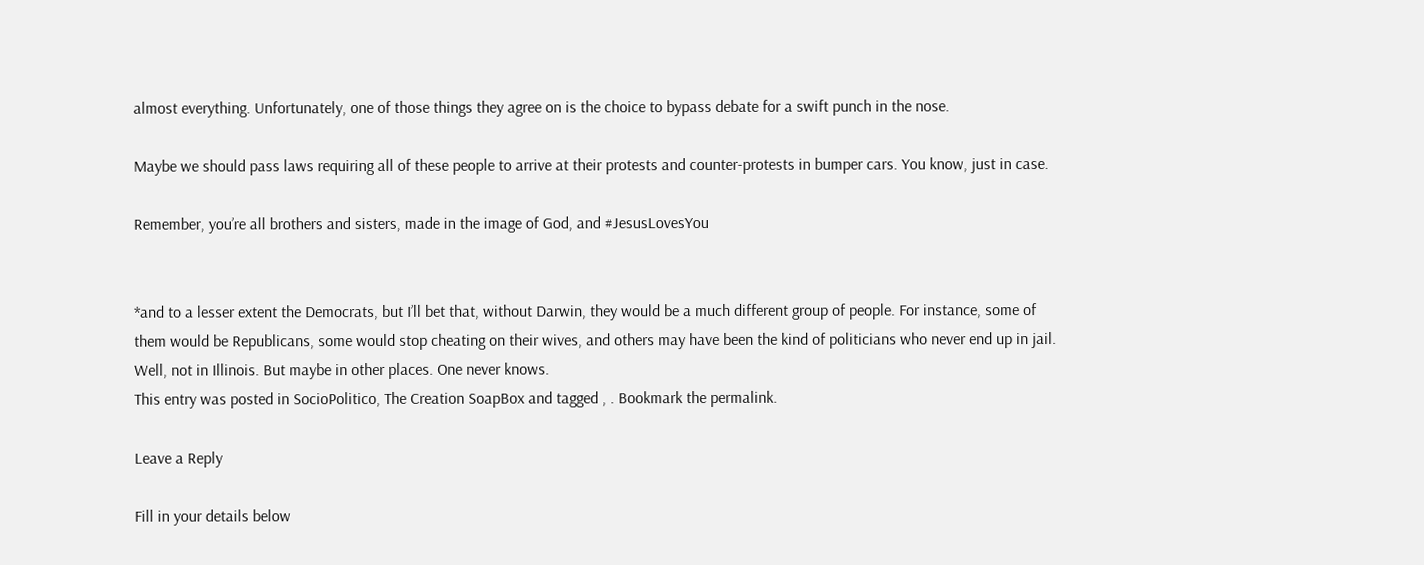almost everything. Unfortunately, one of those things they agree on is the choice to bypass debate for a swift punch in the nose.

Maybe we should pass laws requiring all of these people to arrive at their protests and counter-protests in bumper cars. You know, just in case.

Remember, you’re all brothers and sisters, made in the image of God, and #JesusLovesYou


*and to a lesser extent the Democrats, but I’ll bet that, without Darwin, they would be a much different group of people. For instance, some of them would be Republicans, some would stop cheating on their wives, and others may have been the kind of politicians who never end up in jail. Well, not in Illinois. But maybe in other places. One never knows.
This entry was posted in SocioPolitico, The Creation SoapBox and tagged , . Bookmark the permalink.

Leave a Reply

Fill in your details below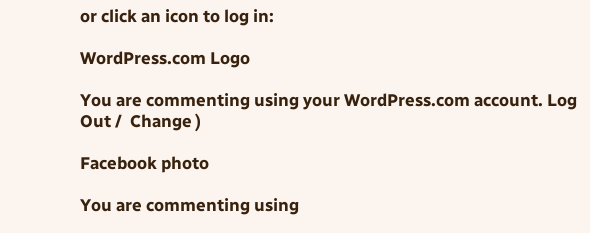or click an icon to log in:

WordPress.com Logo

You are commenting using your WordPress.com account. Log Out /  Change )

Facebook photo

You are commenting using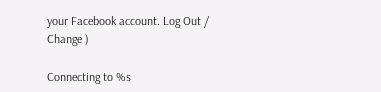your Facebook account. Log Out /  Change )

Connecting to %s